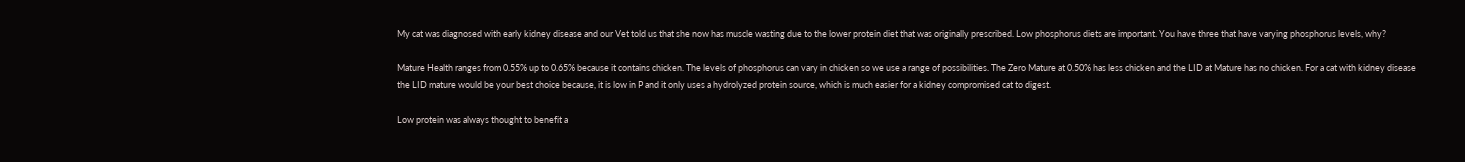My cat was diagnosed with early kidney disease and our Vet told us that she now has muscle wasting due to the lower protein diet that was originally prescribed. Low phosphorus diets are important. You have three that have varying phosphorus levels, why?

Mature Health ranges from 0.55% up to 0.65% because it contains chicken. The levels of phosphorus can vary in chicken so we use a range of possibilities. The Zero Mature at 0.50% has less chicken and the LID at Mature has no chicken. For a cat with kidney disease the LID mature would be your best choice because, it is low in P and it only uses a hydrolyzed protein source, which is much easier for a kidney compromised cat to digest.

Low protein was always thought to benefit a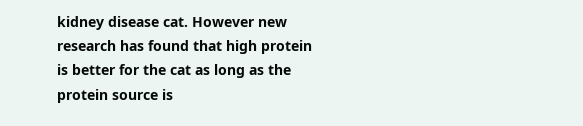kidney disease cat. However new research has found that high protein is better for the cat as long as the protein source is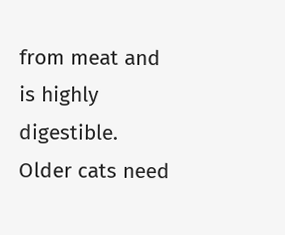from meat and is highly digestible. Older cats need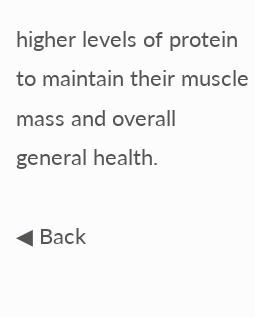higher levels of protein to maintain their muscle mass and overall general health.

◀ Back